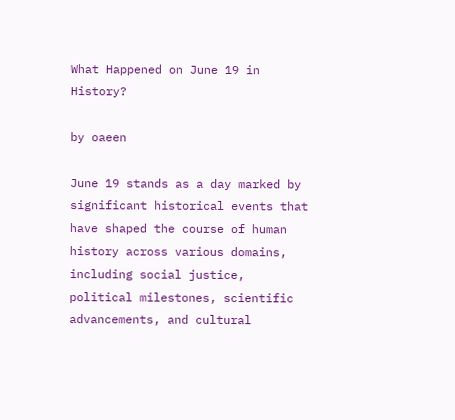What Happened on June 19 in History?

by oaeen

June 19 stands as a day marked by significant historical events that have shaped the course of human history across various domains, including social justice, political milestones, scientific advancements, and cultural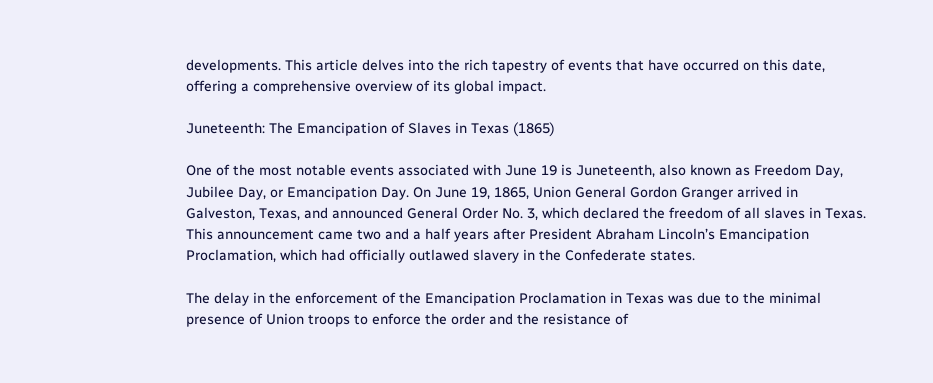developments. This article delves into the rich tapestry of events that have occurred on this date, offering a comprehensive overview of its global impact.

Juneteenth: The Emancipation of Slaves in Texas (1865)

One of the most notable events associated with June 19 is Juneteenth, also known as Freedom Day, Jubilee Day, or Emancipation Day. On June 19, 1865, Union General Gordon Granger arrived in Galveston, Texas, and announced General Order No. 3, which declared the freedom of all slaves in Texas. This announcement came two and a half years after President Abraham Lincoln’s Emancipation Proclamation, which had officially outlawed slavery in the Confederate states.

The delay in the enforcement of the Emancipation Proclamation in Texas was due to the minimal presence of Union troops to enforce the order and the resistance of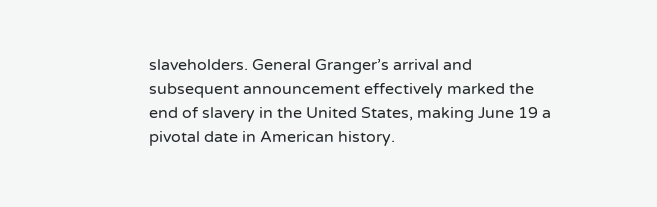slaveholders. General Granger’s arrival and subsequent announcement effectively marked the end of slavery in the United States, making June 19 a pivotal date in American history.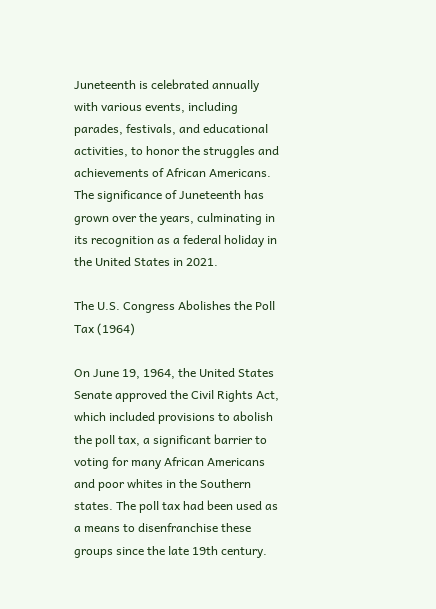Juneteenth is celebrated annually with various events, including parades, festivals, and educational activities, to honor the struggles and achievements of African Americans. The significance of Juneteenth has grown over the years, culminating in its recognition as a federal holiday in the United States in 2021.

The U.S. Congress Abolishes the Poll Tax (1964)

On June 19, 1964, the United States Senate approved the Civil Rights Act, which included provisions to abolish the poll tax, a significant barrier to voting for many African Americans and poor whites in the Southern states. The poll tax had been used as a means to disenfranchise these groups since the late 19th century.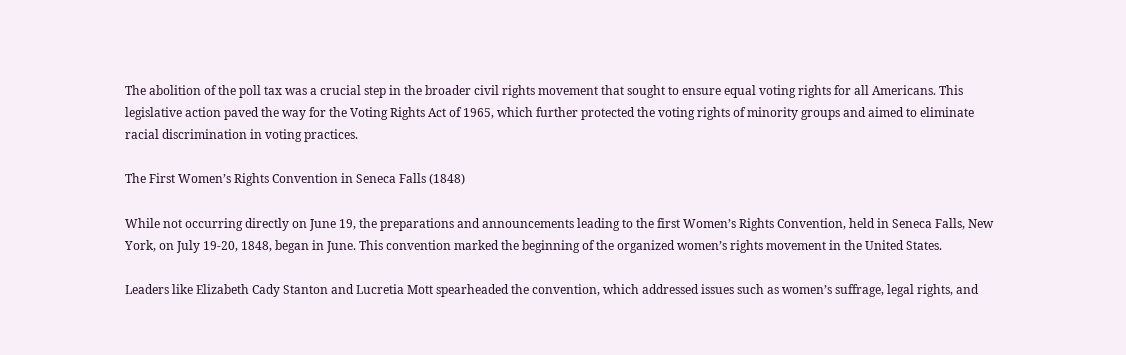The abolition of the poll tax was a crucial step in the broader civil rights movement that sought to ensure equal voting rights for all Americans. This legislative action paved the way for the Voting Rights Act of 1965, which further protected the voting rights of minority groups and aimed to eliminate racial discrimination in voting practices.

The First Women’s Rights Convention in Seneca Falls (1848)

While not occurring directly on June 19, the preparations and announcements leading to the first Women’s Rights Convention, held in Seneca Falls, New York, on July 19-20, 1848, began in June. This convention marked the beginning of the organized women’s rights movement in the United States.

Leaders like Elizabeth Cady Stanton and Lucretia Mott spearheaded the convention, which addressed issues such as women’s suffrage, legal rights, and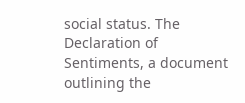social status. The Declaration of Sentiments, a document outlining the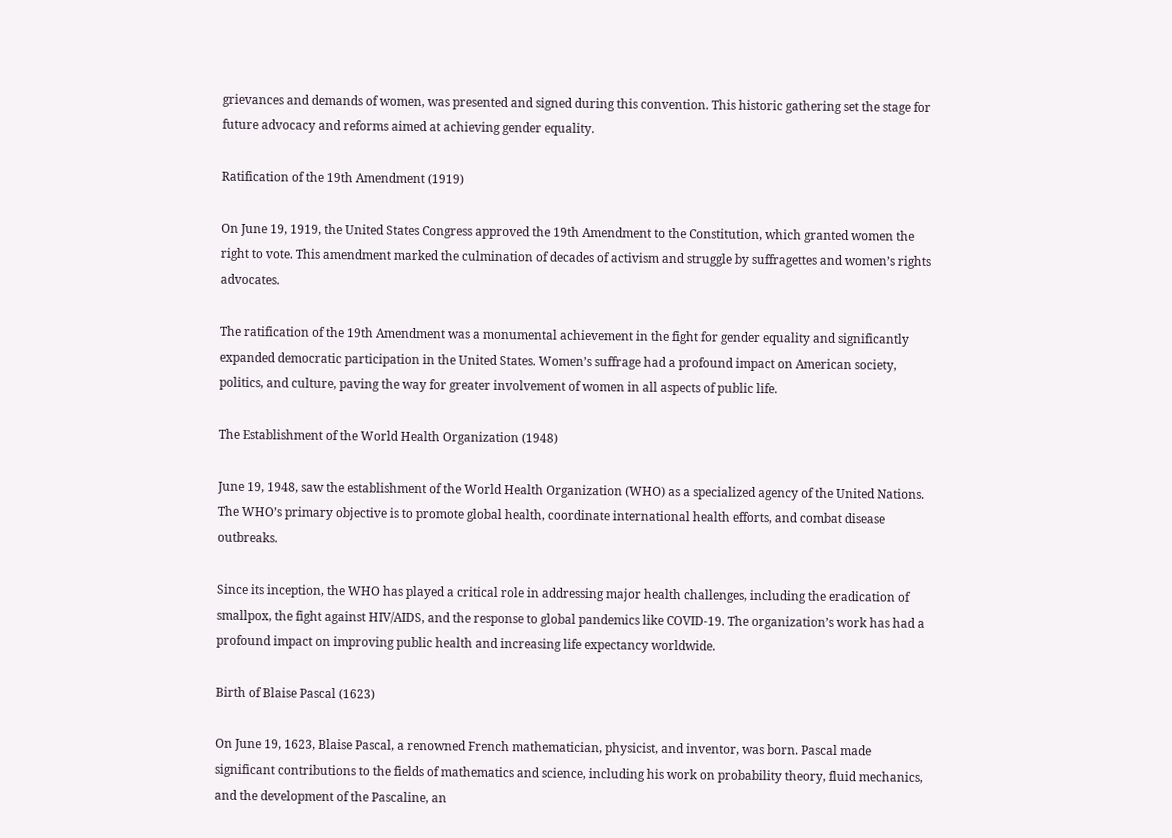grievances and demands of women, was presented and signed during this convention. This historic gathering set the stage for future advocacy and reforms aimed at achieving gender equality.

Ratification of the 19th Amendment (1919)

On June 19, 1919, the United States Congress approved the 19th Amendment to the Constitution, which granted women the right to vote. This amendment marked the culmination of decades of activism and struggle by suffragettes and women’s rights advocates.

The ratification of the 19th Amendment was a monumental achievement in the fight for gender equality and significantly expanded democratic participation in the United States. Women’s suffrage had a profound impact on American society, politics, and culture, paving the way for greater involvement of women in all aspects of public life.

The Establishment of the World Health Organization (1948)

June 19, 1948, saw the establishment of the World Health Organization (WHO) as a specialized agency of the United Nations. The WHO’s primary objective is to promote global health, coordinate international health efforts, and combat disease outbreaks.

Since its inception, the WHO has played a critical role in addressing major health challenges, including the eradication of smallpox, the fight against HIV/AIDS, and the response to global pandemics like COVID-19. The organization’s work has had a profound impact on improving public health and increasing life expectancy worldwide.

Birth of Blaise Pascal (1623)

On June 19, 1623, Blaise Pascal, a renowned French mathematician, physicist, and inventor, was born. Pascal made significant contributions to the fields of mathematics and science, including his work on probability theory, fluid mechanics, and the development of the Pascaline, an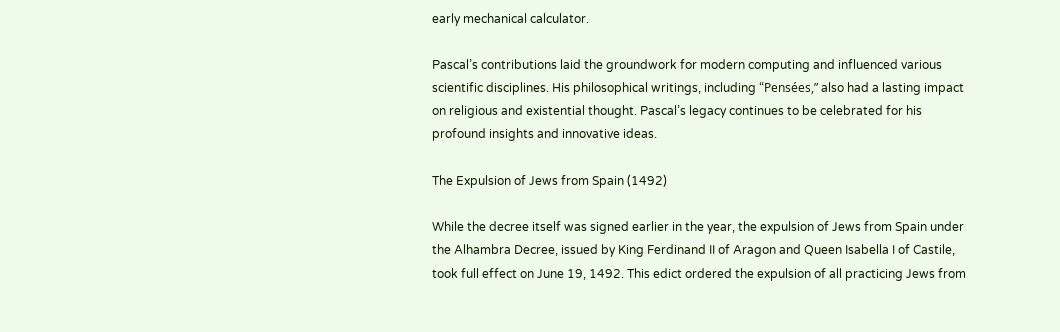early mechanical calculator.

Pascal’s contributions laid the groundwork for modern computing and influenced various scientific disciplines. His philosophical writings, including “Pensées,” also had a lasting impact on religious and existential thought. Pascal’s legacy continues to be celebrated for his profound insights and innovative ideas.

The Expulsion of Jews from Spain (1492)

While the decree itself was signed earlier in the year, the expulsion of Jews from Spain under the Alhambra Decree, issued by King Ferdinand II of Aragon and Queen Isabella I of Castile, took full effect on June 19, 1492. This edict ordered the expulsion of all practicing Jews from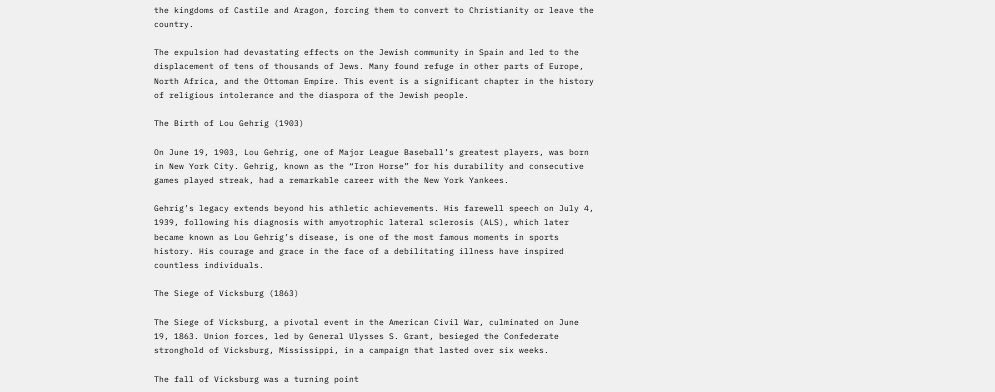the kingdoms of Castile and Aragon, forcing them to convert to Christianity or leave the country.

The expulsion had devastating effects on the Jewish community in Spain and led to the displacement of tens of thousands of Jews. Many found refuge in other parts of Europe, North Africa, and the Ottoman Empire. This event is a significant chapter in the history of religious intolerance and the diaspora of the Jewish people.

The Birth of Lou Gehrig (1903)

On June 19, 1903, Lou Gehrig, one of Major League Baseball’s greatest players, was born in New York City. Gehrig, known as the “Iron Horse” for his durability and consecutive games played streak, had a remarkable career with the New York Yankees.

Gehrig’s legacy extends beyond his athletic achievements. His farewell speech on July 4, 1939, following his diagnosis with amyotrophic lateral sclerosis (ALS), which later became known as Lou Gehrig’s disease, is one of the most famous moments in sports history. His courage and grace in the face of a debilitating illness have inspired countless individuals.

The Siege of Vicksburg (1863)

The Siege of Vicksburg, a pivotal event in the American Civil War, culminated on June 19, 1863. Union forces, led by General Ulysses S. Grant, besieged the Confederate stronghold of Vicksburg, Mississippi, in a campaign that lasted over six weeks.

The fall of Vicksburg was a turning point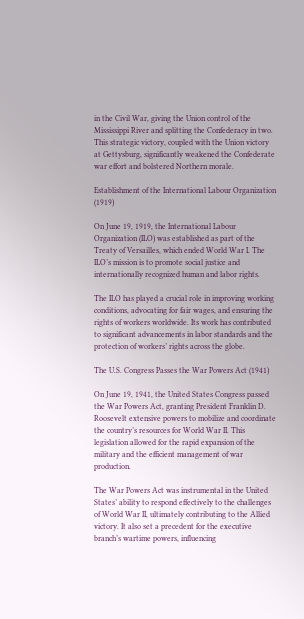in the Civil War, giving the Union control of the Mississippi River and splitting the Confederacy in two. This strategic victory, coupled with the Union victory at Gettysburg, significantly weakened the Confederate war effort and bolstered Northern morale.

Establishment of the International Labour Organization (1919)

On June 19, 1919, the International Labour Organization (ILO) was established as part of the Treaty of Versailles, which ended World War I. The ILO’s mission is to promote social justice and internationally recognized human and labor rights.

The ILO has played a crucial role in improving working conditions, advocating for fair wages, and ensuring the rights of workers worldwide. Its work has contributed to significant advancements in labor standards and the protection of workers’ rights across the globe.

The U.S. Congress Passes the War Powers Act (1941)

On June 19, 1941, the United States Congress passed the War Powers Act, granting President Franklin D. Roosevelt extensive powers to mobilize and coordinate the country’s resources for World War II. This legislation allowed for the rapid expansion of the military and the efficient management of war production.

The War Powers Act was instrumental in the United States’ ability to respond effectively to the challenges of World War II, ultimately contributing to the Allied victory. It also set a precedent for the executive branch’s wartime powers, influencing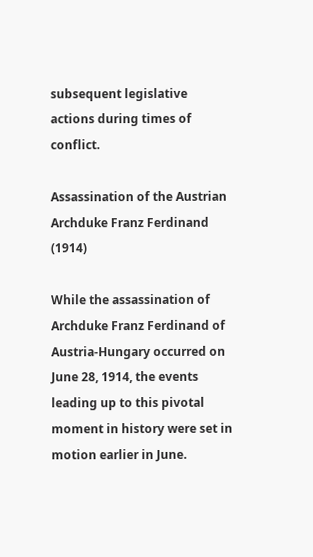subsequent legislative actions during times of conflict.

Assassination of the Austrian Archduke Franz Ferdinand (1914)

While the assassination of Archduke Franz Ferdinand of Austria-Hungary occurred on June 28, 1914, the events leading up to this pivotal moment in history were set in motion earlier in June.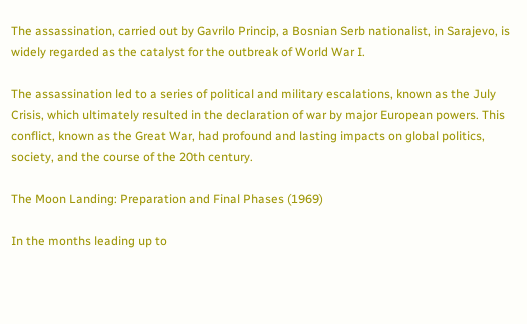The assassination, carried out by Gavrilo Princip, a Bosnian Serb nationalist, in Sarajevo, is widely regarded as the catalyst for the outbreak of World War I.

The assassination led to a series of political and military escalations, known as the July Crisis, which ultimately resulted in the declaration of war by major European powers. This conflict, known as the Great War, had profound and lasting impacts on global politics, society, and the course of the 20th century.

The Moon Landing: Preparation and Final Phases (1969)

In the months leading up to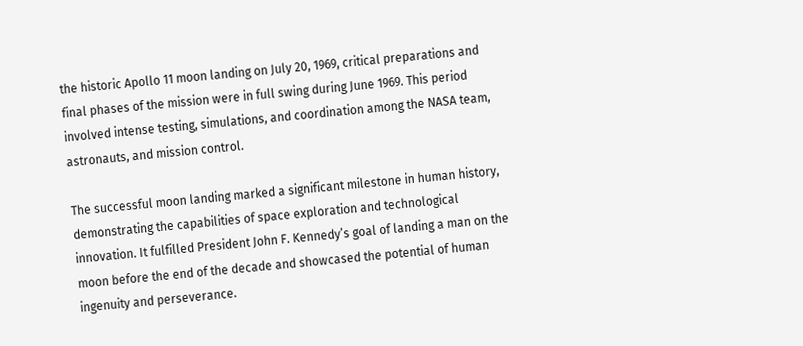the historic Apollo 11 moon landing on July 20, 1969, critical preparations and final phases of the mission were in full swing during June 1969. This period involved intense testing, simulations, and coordination among the NASA team, astronauts, and mission control.

The successful moon landing marked a significant milestone in human history, demonstrating the capabilities of space exploration and technological innovation. It fulfilled President John F. Kennedy’s goal of landing a man on the moon before the end of the decade and showcased the potential of human ingenuity and perseverance.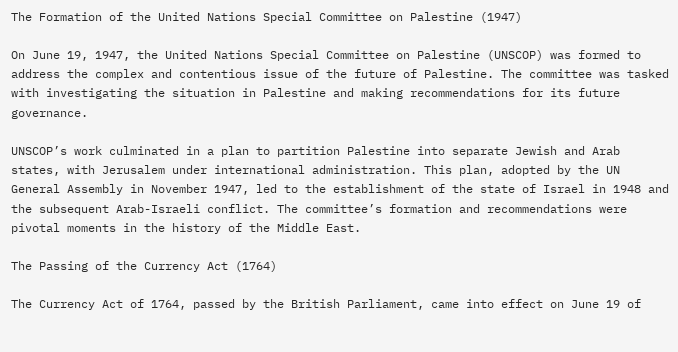The Formation of the United Nations Special Committee on Palestine (1947)

On June 19, 1947, the United Nations Special Committee on Palestine (UNSCOP) was formed to address the complex and contentious issue of the future of Palestine. The committee was tasked with investigating the situation in Palestine and making recommendations for its future governance.

UNSCOP’s work culminated in a plan to partition Palestine into separate Jewish and Arab states, with Jerusalem under international administration. This plan, adopted by the UN General Assembly in November 1947, led to the establishment of the state of Israel in 1948 and the subsequent Arab-Israeli conflict. The committee’s formation and recommendations were pivotal moments in the history of the Middle East.

The Passing of the Currency Act (1764)

The Currency Act of 1764, passed by the British Parliament, came into effect on June 19 of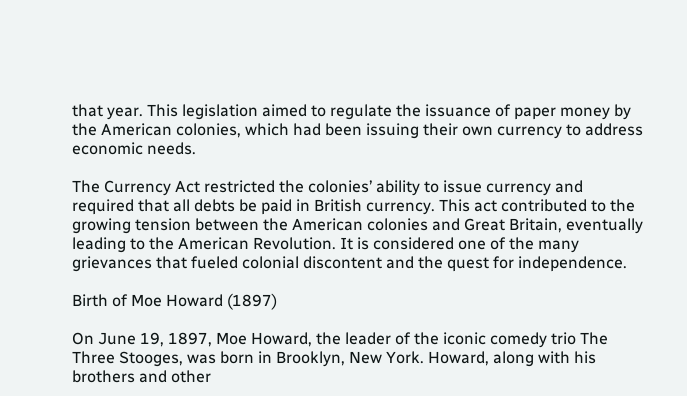that year. This legislation aimed to regulate the issuance of paper money by the American colonies, which had been issuing their own currency to address economic needs.

The Currency Act restricted the colonies’ ability to issue currency and required that all debts be paid in British currency. This act contributed to the growing tension between the American colonies and Great Britain, eventually leading to the American Revolution. It is considered one of the many grievances that fueled colonial discontent and the quest for independence.

Birth of Moe Howard (1897)

On June 19, 1897, Moe Howard, the leader of the iconic comedy trio The Three Stooges, was born in Brooklyn, New York. Howard, along with his brothers and other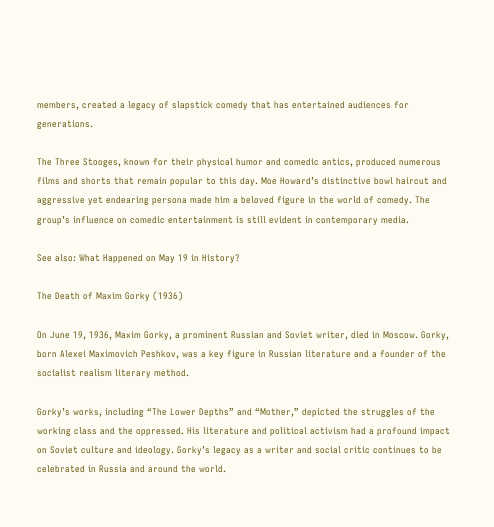members, created a legacy of slapstick comedy that has entertained audiences for generations.

The Three Stooges, known for their physical humor and comedic antics, produced numerous films and shorts that remain popular to this day. Moe Howard’s distinctive bowl haircut and aggressive yet endearing persona made him a beloved figure in the world of comedy. The group’s influence on comedic entertainment is still evident in contemporary media.

See also: What Happened on May 19 in History?

The Death of Maxim Gorky (1936)

On June 19, 1936, Maxim Gorky, a prominent Russian and Soviet writer, died in Moscow. Gorky, born Alexei Maximovich Peshkov, was a key figure in Russian literature and a founder of the socialist realism literary method.

Gorky’s works, including “The Lower Depths” and “Mother,” depicted the struggles of the working class and the oppressed. His literature and political activism had a profound impact on Soviet culture and ideology. Gorky’s legacy as a writer and social critic continues to be celebrated in Russia and around the world.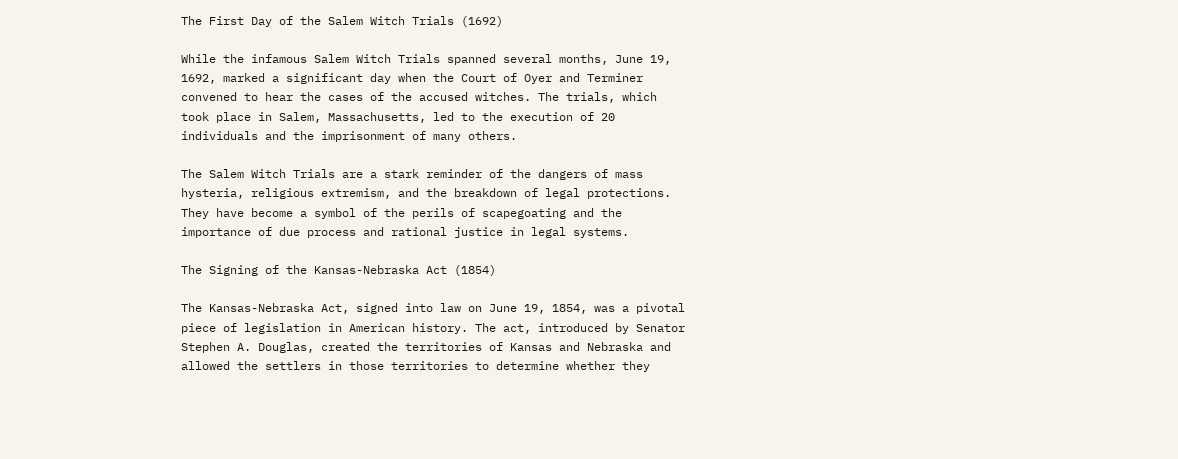The First Day of the Salem Witch Trials (1692)

While the infamous Salem Witch Trials spanned several months, June 19, 1692, marked a significant day when the Court of Oyer and Terminer convened to hear the cases of the accused witches. The trials, which took place in Salem, Massachusetts, led to the execution of 20 individuals and the imprisonment of many others.

The Salem Witch Trials are a stark reminder of the dangers of mass hysteria, religious extremism, and the breakdown of legal protections. They have become a symbol of the perils of scapegoating and the importance of due process and rational justice in legal systems.

The Signing of the Kansas-Nebraska Act (1854)

The Kansas-Nebraska Act, signed into law on June 19, 1854, was a pivotal piece of legislation in American history. The act, introduced by Senator Stephen A. Douglas, created the territories of Kansas and Nebraska and allowed the settlers in those territories to determine whether they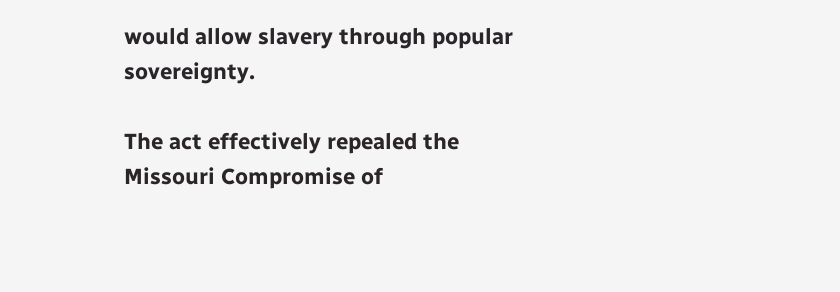would allow slavery through popular sovereignty.

The act effectively repealed the Missouri Compromise of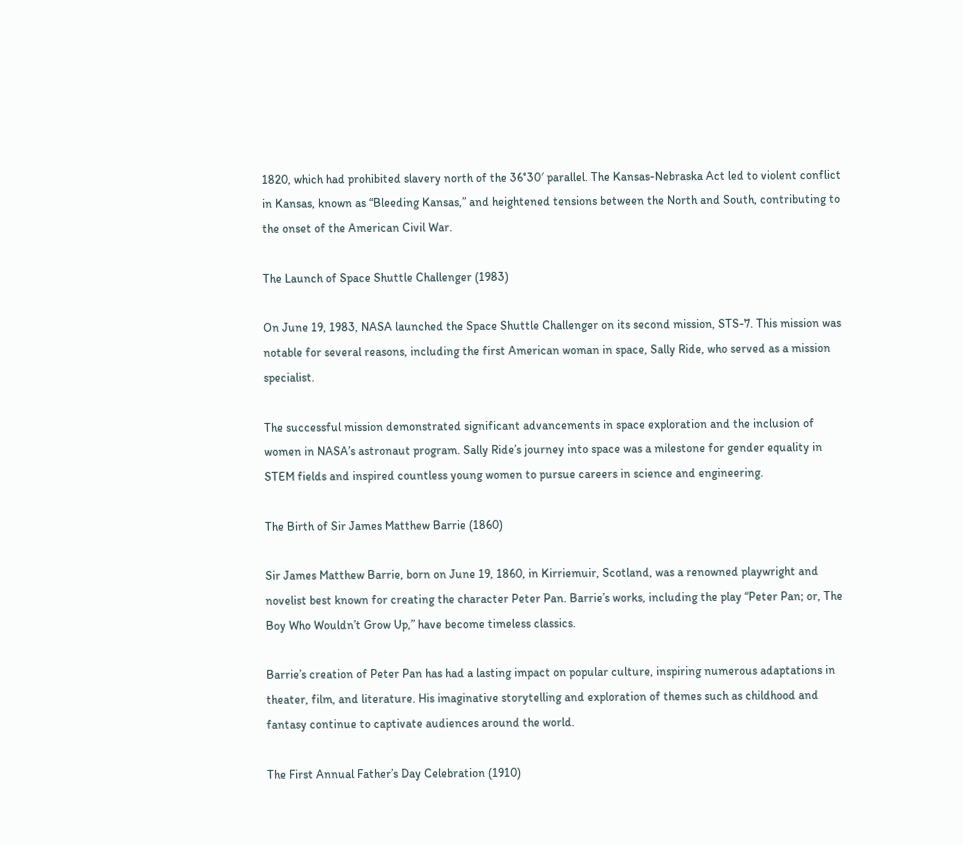1820, which had prohibited slavery north of the 36°30′ parallel. The Kansas-Nebraska Act led to violent conflict in Kansas, known as “Bleeding Kansas,” and heightened tensions between the North and South, contributing to the onset of the American Civil War.

The Launch of Space Shuttle Challenger (1983)

On June 19, 1983, NASA launched the Space Shuttle Challenger on its second mission, STS-7. This mission was notable for several reasons, including the first American woman in space, Sally Ride, who served as a mission specialist.

The successful mission demonstrated significant advancements in space exploration and the inclusion of women in NASA’s astronaut program. Sally Ride’s journey into space was a milestone for gender equality in STEM fields and inspired countless young women to pursue careers in science and engineering.

The Birth of Sir James Matthew Barrie (1860)

Sir James Matthew Barrie, born on June 19, 1860, in Kirriemuir, Scotland, was a renowned playwright and novelist best known for creating the character Peter Pan. Barrie’s works, including the play “Peter Pan; or, The Boy Who Wouldn’t Grow Up,” have become timeless classics.

Barrie’s creation of Peter Pan has had a lasting impact on popular culture, inspiring numerous adaptations in theater, film, and literature. His imaginative storytelling and exploration of themes such as childhood and fantasy continue to captivate audiences around the world.

The First Annual Father’s Day Celebration (1910)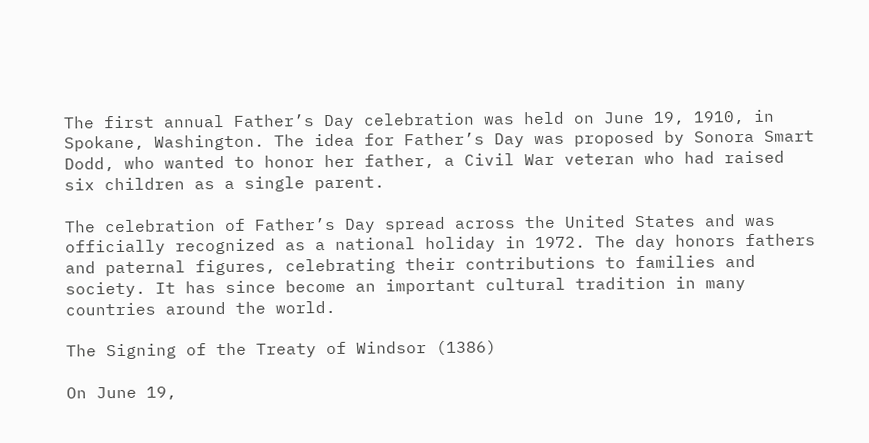The first annual Father’s Day celebration was held on June 19, 1910, in Spokane, Washington. The idea for Father’s Day was proposed by Sonora Smart Dodd, who wanted to honor her father, a Civil War veteran who had raised six children as a single parent.

The celebration of Father’s Day spread across the United States and was officially recognized as a national holiday in 1972. The day honors fathers and paternal figures, celebrating their contributions to families and society. It has since become an important cultural tradition in many countries around the world.

The Signing of the Treaty of Windsor (1386)

On June 19,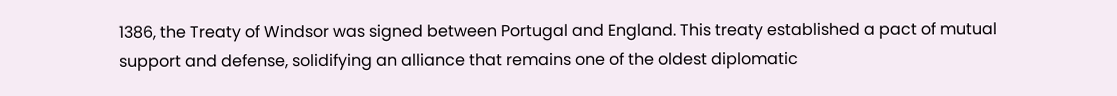1386, the Treaty of Windsor was signed between Portugal and England. This treaty established a pact of mutual support and defense, solidifying an alliance that remains one of the oldest diplomatic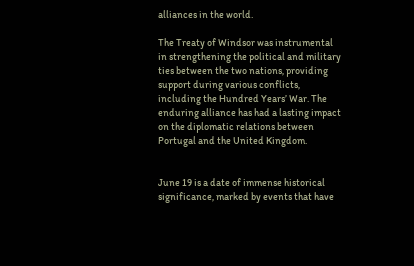alliances in the world.

The Treaty of Windsor was instrumental in strengthening the political and military ties between the two nations, providing support during various conflicts, including the Hundred Years’ War. The enduring alliance has had a lasting impact on the diplomatic relations between Portugal and the United Kingdom.


June 19 is a date of immense historical significance, marked by events that have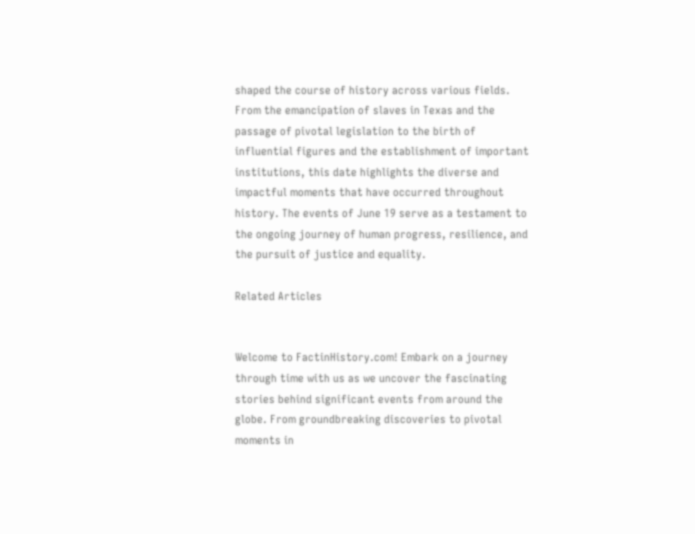shaped the course of history across various fields. From the emancipation of slaves in Texas and the passage of pivotal legislation to the birth of influential figures and the establishment of important institutions, this date highlights the diverse and impactful moments that have occurred throughout history. The events of June 19 serve as a testament to the ongoing journey of human progress, resilience, and the pursuit of justice and equality.

Related Articles


Welcome to FactinHistory.com! Embark on a journey through time with us as we uncover the fascinating stories behind significant events from around the globe. From groundbreaking discoveries to pivotal moments in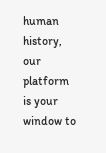human history, our platform is your window to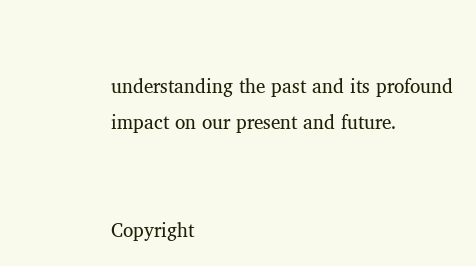understanding the past and its profound impact on our present and future.


Copyright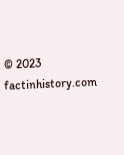© 2023 factinhistory.com